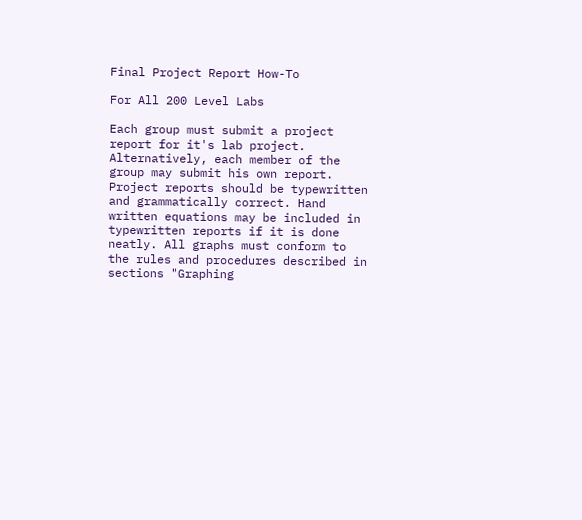Final Project Report How-To

For All 200 Level Labs

Each group must submit a project report for it's lab project. Alternatively, each member of the group may submit his own report. Project reports should be typewritten and grammatically correct. Hand written equations may be included in typewritten reports if it is done neatly. All graphs must conform to the rules and procedures described in sections "Graphing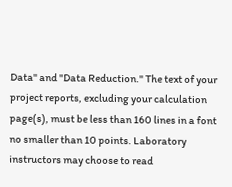Data" and "Data Reduction." The text of your project reports, excluding your calculation page(s), must be less than 160 lines in a font no smaller than 10 points. Laboratory instructors may choose to read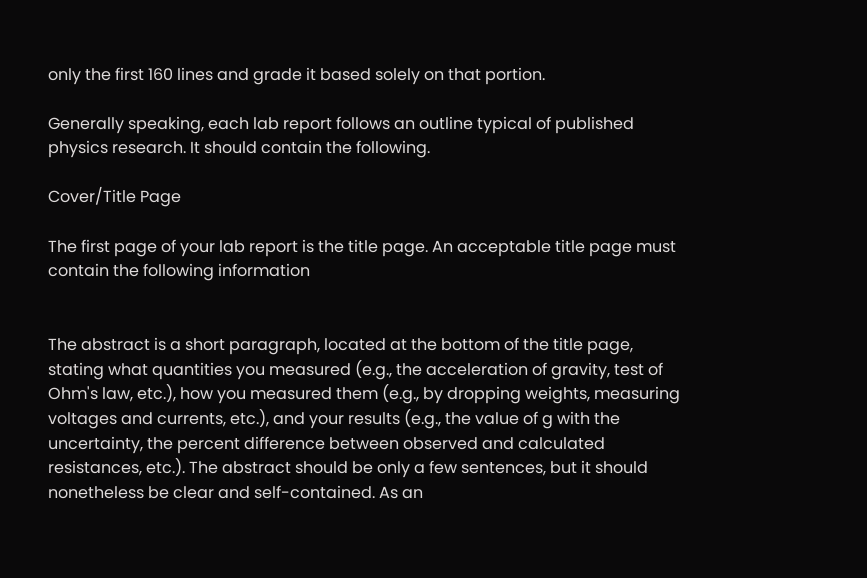only the first 160 lines and grade it based solely on that portion.

Generally speaking, each lab report follows an outline typical of published physics research. It should contain the following.

Cover/Title Page

The first page of your lab report is the title page. An acceptable title page must contain the following information


The abstract is a short paragraph, located at the bottom of the title page, stating what quantities you measured (e.g., the acceleration of gravity, test of Ohm's law, etc.), how you measured them (e.g., by dropping weights, measuring voltages and currents, etc.), and your results (e.g., the value of g with the uncertainty, the percent difference between observed and calculated resistances, etc.). The abstract should be only a few sentences, but it should nonetheless be clear and self-contained. As an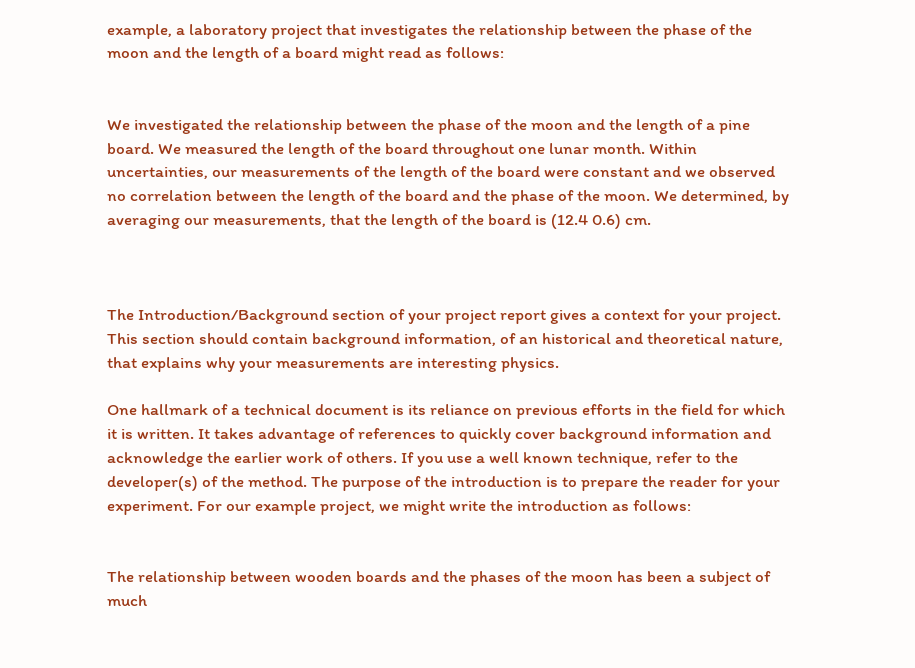example, a laboratory project that investigates the relationship between the phase of the moon and the length of a board might read as follows:


We investigated the relationship between the phase of the moon and the length of a pine board. We measured the length of the board throughout one lunar month. Within uncertainties, our measurements of the length of the board were constant and we observed no correlation between the length of the board and the phase of the moon. We determined, by averaging our measurements, that the length of the board is (12.4 0.6) cm.



The Introduction/Background section of your project report gives a context for your project. This section should contain background information, of an historical and theoretical nature, that explains why your measurements are interesting physics.

One hallmark of a technical document is its reliance on previous efforts in the field for which it is written. It takes advantage of references to quickly cover background information and acknowledge the earlier work of others. If you use a well known technique, refer to the developer(s) of the method. The purpose of the introduction is to prepare the reader for your experiment. For our example project, we might write the introduction as follows:


The relationship between wooden boards and the phases of the moon has been a subject of much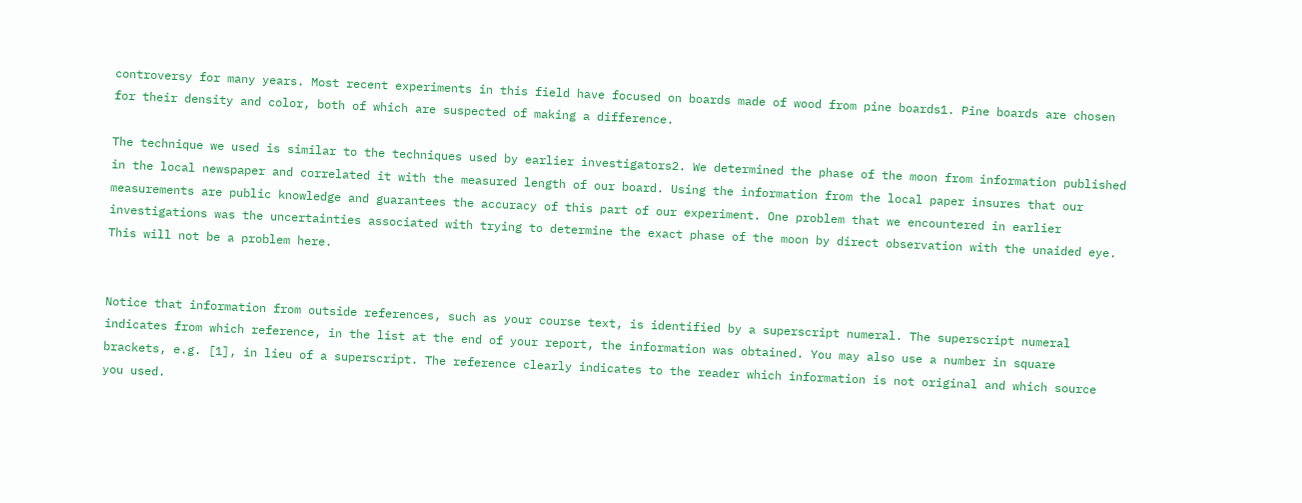controversy for many years. Most recent experiments in this field have focused on boards made of wood from pine boards1. Pine boards are chosen for their density and color, both of which are suspected of making a difference.

The technique we used is similar to the techniques used by earlier investigators2. We determined the phase of the moon from information published in the local newspaper and correlated it with the measured length of our board. Using the information from the local paper insures that our measurements are public knowledge and guarantees the accuracy of this part of our experiment. One problem that we encountered in earlier investigations was the uncertainties associated with trying to determine the exact phase of the moon by direct observation with the unaided eye. This will not be a problem here.


Notice that information from outside references, such as your course text, is identified by a superscript numeral. The superscript numeral indicates from which reference, in the list at the end of your report, the information was obtained. You may also use a number in square brackets, e.g. [1], in lieu of a superscript. The reference clearly indicates to the reader which information is not original and which source you used.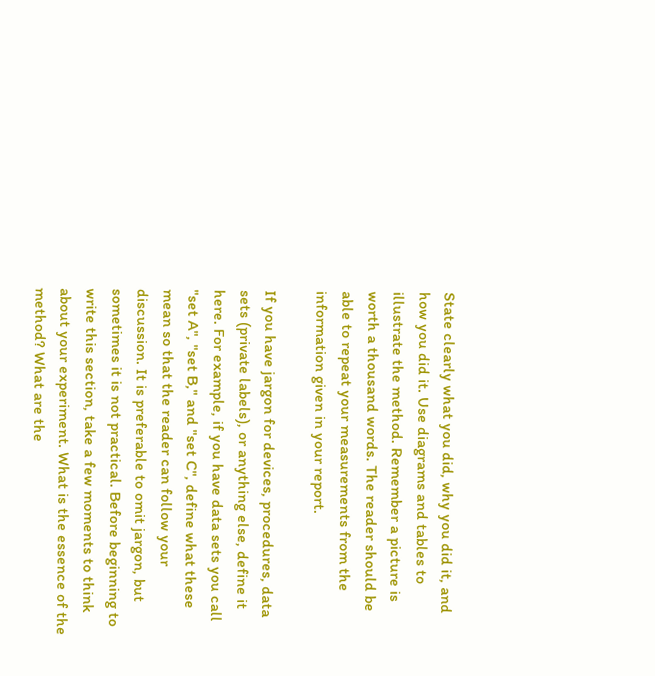State clearly what you did, why you did it, and how you did it. Use diagrams and tables to illustrate the method. Remember a picture is worth a thousand words. The reader should be able to repeat your measurements from the information given in your report.

If you have jargon for devices, procedures, data sets (private labels), or anything else, define it here. For example, if you have data sets you call "set A", "set B," and "set C", define what these mean so that the reader can follow your discussion. It is preferable to omit jargon, but sometimes it is not practical. Before beginning to write this section, take a few moments to think about your experiment. What is the essence of the method? What are the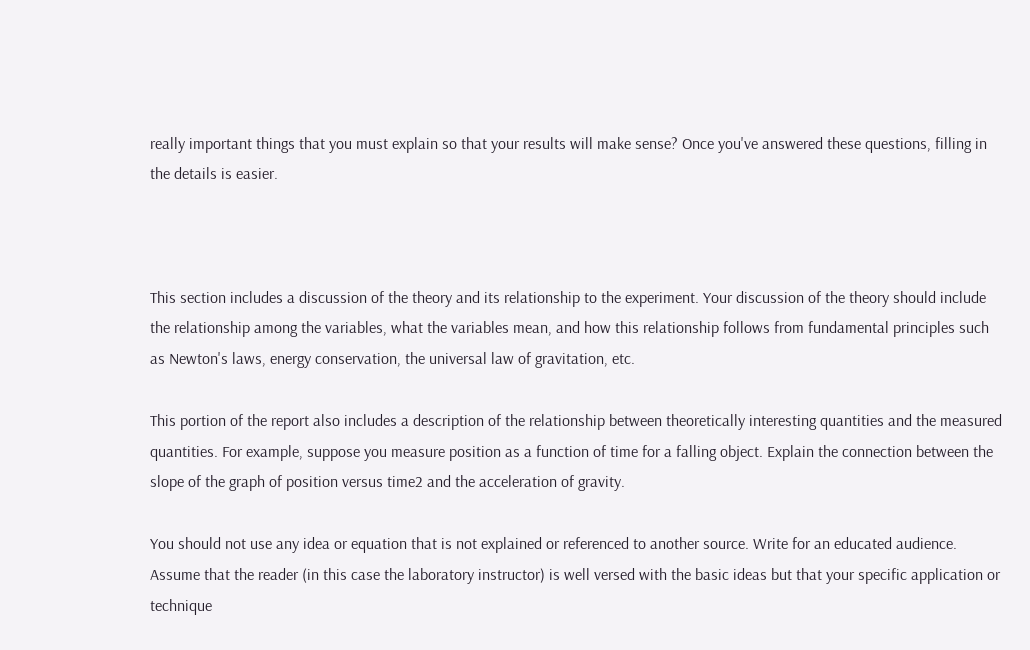really important things that you must explain so that your results will make sense? Once you've answered these questions, filling in the details is easier.



This section includes a discussion of the theory and its relationship to the experiment. Your discussion of the theory should include the relationship among the variables, what the variables mean, and how this relationship follows from fundamental principles such as Newton's laws, energy conservation, the universal law of gravitation, etc.

This portion of the report also includes a description of the relationship between theoretically interesting quantities and the measured quantities. For example, suppose you measure position as a function of time for a falling object. Explain the connection between the slope of the graph of position versus time2 and the acceleration of gravity.

You should not use any idea or equation that is not explained or referenced to another source. Write for an educated audience. Assume that the reader (in this case the laboratory instructor) is well versed with the basic ideas but that your specific application or technique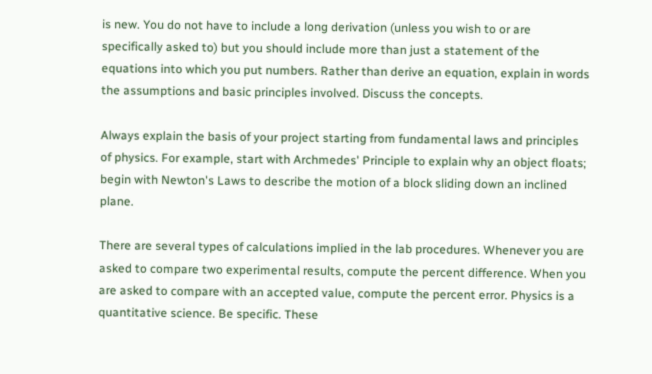is new. You do not have to include a long derivation (unless you wish to or are specifically asked to) but you should include more than just a statement of the equations into which you put numbers. Rather than derive an equation, explain in words the assumptions and basic principles involved. Discuss the concepts.

Always explain the basis of your project starting from fundamental laws and principles of physics. For example, start with Archmedes' Principle to explain why an object floats; begin with Newton's Laws to describe the motion of a block sliding down an inclined plane.

There are several types of calculations implied in the lab procedures. Whenever you are asked to compare two experimental results, compute the percent difference. When you are asked to compare with an accepted value, compute the percent error. Physics is a quantitative science. Be specific. These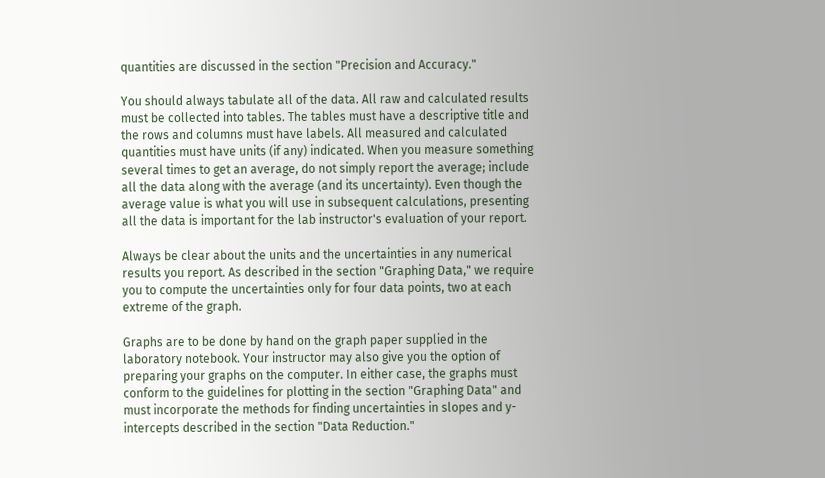quantities are discussed in the section "Precision and Accuracy."

You should always tabulate all of the data. All raw and calculated results must be collected into tables. The tables must have a descriptive title and the rows and columns must have labels. All measured and calculated quantities must have units (if any) indicated. When you measure something several times to get an average, do not simply report the average; include all the data along with the average (and its uncertainty). Even though the average value is what you will use in subsequent calculations, presenting all the data is important for the lab instructor's evaluation of your report.

Always be clear about the units and the uncertainties in any numerical results you report. As described in the section "Graphing Data," we require you to compute the uncertainties only for four data points, two at each extreme of the graph.

Graphs are to be done by hand on the graph paper supplied in the laboratory notebook. Your instructor may also give you the option of preparing your graphs on the computer. In either case, the graphs must conform to the guidelines for plotting in the section "Graphing Data" and must incorporate the methods for finding uncertainties in slopes and y-intercepts described in the section "Data Reduction."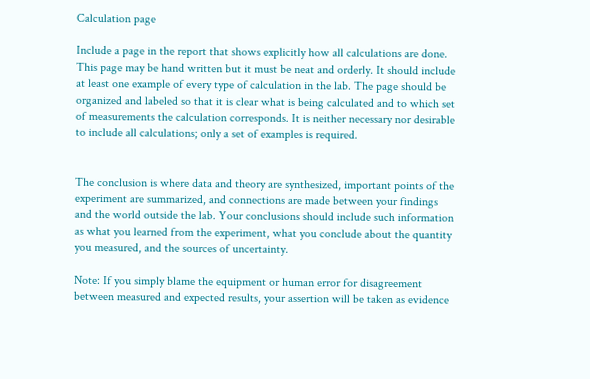Calculation page

Include a page in the report that shows explicitly how all calculations are done. This page may be hand written but it must be neat and orderly. It should include at least one example of every type of calculation in the lab. The page should be organized and labeled so that it is clear what is being calculated and to which set of measurements the calculation corresponds. It is neither necessary nor desirable to include all calculations; only a set of examples is required.


The conclusion is where data and theory are synthesized, important points of the experiment are summarized, and connections are made between your findings and the world outside the lab. Your conclusions should include such information as what you learned from the experiment, what you conclude about the quantity you measured, and the sources of uncertainty.

Note: If you simply blame the equipment or human error for disagreement between measured and expected results, your assertion will be taken as evidence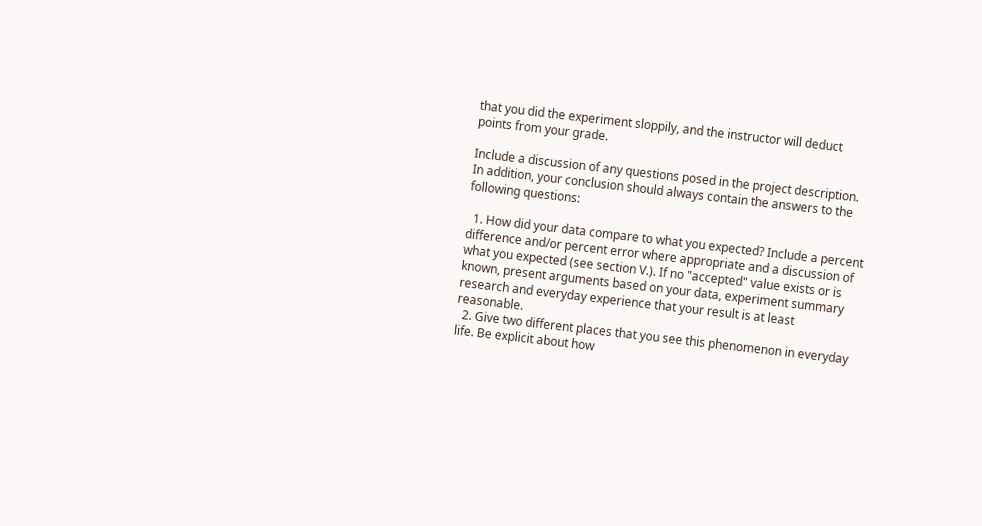that you did the experiment sloppily, and the instructor will deduct points from your grade.

Include a discussion of any questions posed in the project description. In addition, your conclusion should always contain the answers to the following questions:

  1. How did your data compare to what you expected? Include a percent difference and/or percent error where appropriate and a discussion of what you expected (see section V.). If no "accepted" value exists or is known, present arguments based on your data, experiment summary research and everyday experience that your result is at least reasonable.
  2. Give two different places that you see this phenomenon in everyday life. Be explicit about how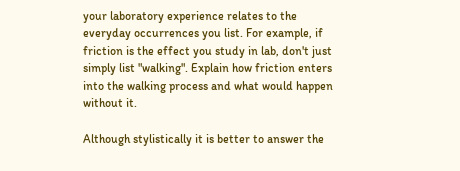your laboratory experience relates to the everyday occurrences you list. For example, if friction is the effect you study in lab, don't just simply list "walking". Explain how friction enters into the walking process and what would happen without it.

Although stylistically it is better to answer the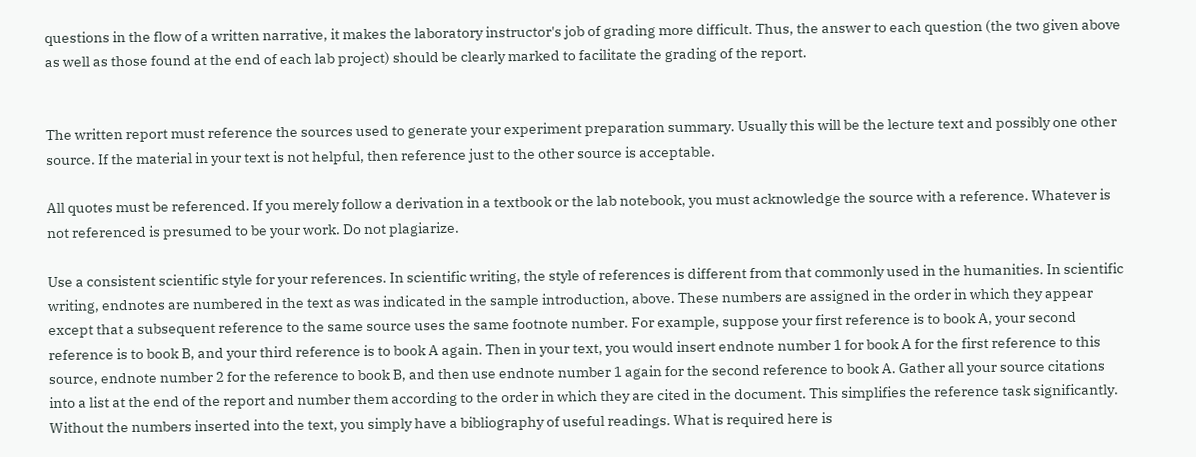questions in the flow of a written narrative, it makes the laboratory instructor's job of grading more difficult. Thus, the answer to each question (the two given above as well as those found at the end of each lab project) should be clearly marked to facilitate the grading of the report.


The written report must reference the sources used to generate your experiment preparation summary. Usually this will be the lecture text and possibly one other source. If the material in your text is not helpful, then reference just to the other source is acceptable.

All quotes must be referenced. If you merely follow a derivation in a textbook or the lab notebook, you must acknowledge the source with a reference. Whatever is not referenced is presumed to be your work. Do not plagiarize.

Use a consistent scientific style for your references. In scientific writing, the style of references is different from that commonly used in the humanities. In scientific writing, endnotes are numbered in the text as was indicated in the sample introduction, above. These numbers are assigned in the order in which they appear except that a subsequent reference to the same source uses the same footnote number. For example, suppose your first reference is to book A, your second reference is to book B, and your third reference is to book A again. Then in your text, you would insert endnote number 1 for book A for the first reference to this source, endnote number 2 for the reference to book B, and then use endnote number 1 again for the second reference to book A. Gather all your source citations into a list at the end of the report and number them according to the order in which they are cited in the document. This simplifies the reference task significantly. Without the numbers inserted into the text, you simply have a bibliography of useful readings. What is required here is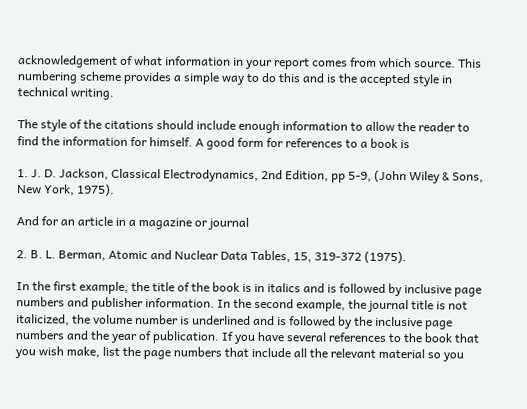acknowledgement of what information in your report comes from which source. This numbering scheme provides a simple way to do this and is the accepted style in technical writing.

The style of the citations should include enough information to allow the reader to find the information for himself. A good form for references to a book is

1. J. D. Jackson, Classical Electrodynamics, 2nd Edition, pp 5-9, (John Wiley & Sons, New York, 1975).

And for an article in a magazine or journal

2. B. L. Berman, Atomic and Nuclear Data Tables, 15, 319-372 (1975).

In the first example, the title of the book is in italics and is followed by inclusive page numbers and publisher information. In the second example, the journal title is not italicized, the volume number is underlined and is followed by the inclusive page numbers and the year of publication. If you have several references to the book that you wish make, list the page numbers that include all the relevant material so you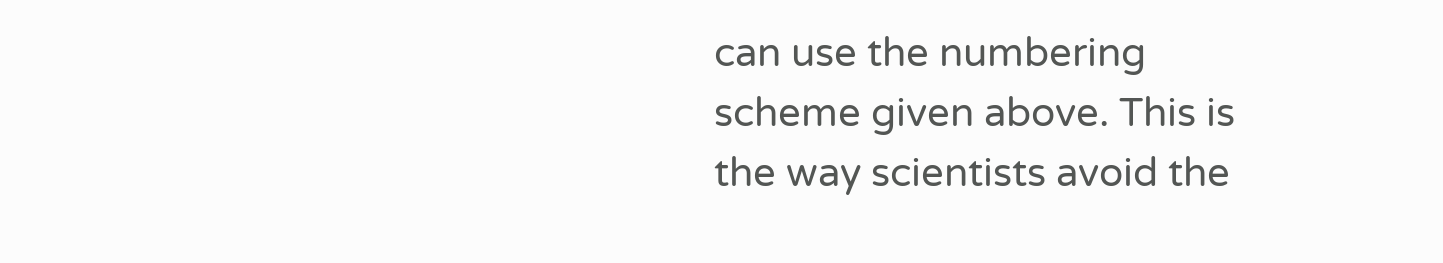can use the numbering scheme given above. This is the way scientists avoid the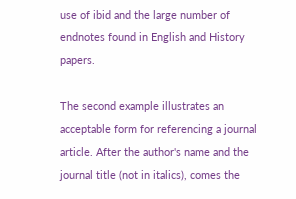use of ibid and the large number of endnotes found in English and History papers.

The second example illustrates an acceptable form for referencing a journal article. After the author's name and the journal title (not in italics), comes the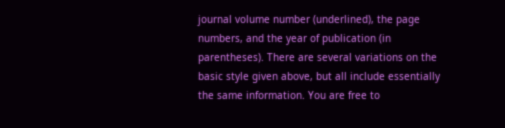journal volume number (underlined), the page numbers, and the year of publication (in parentheses). There are several variations on the basic style given above, but all include essentially the same information. You are free to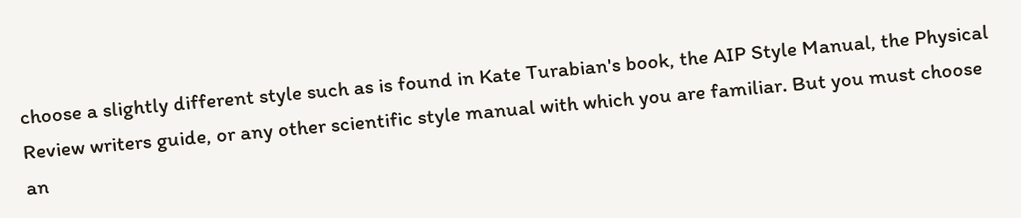choose a slightly different style such as is found in Kate Turabian's book, the AIP Style Manual, the Physical Review writers guide, or any other scientific style manual with which you are familiar. But you must choose an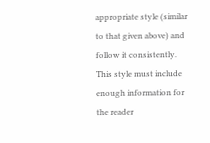appropriate style (similar to that given above) and follow it consistently. This style must include enough information for the reader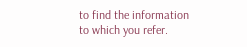to find the information to which you refer.